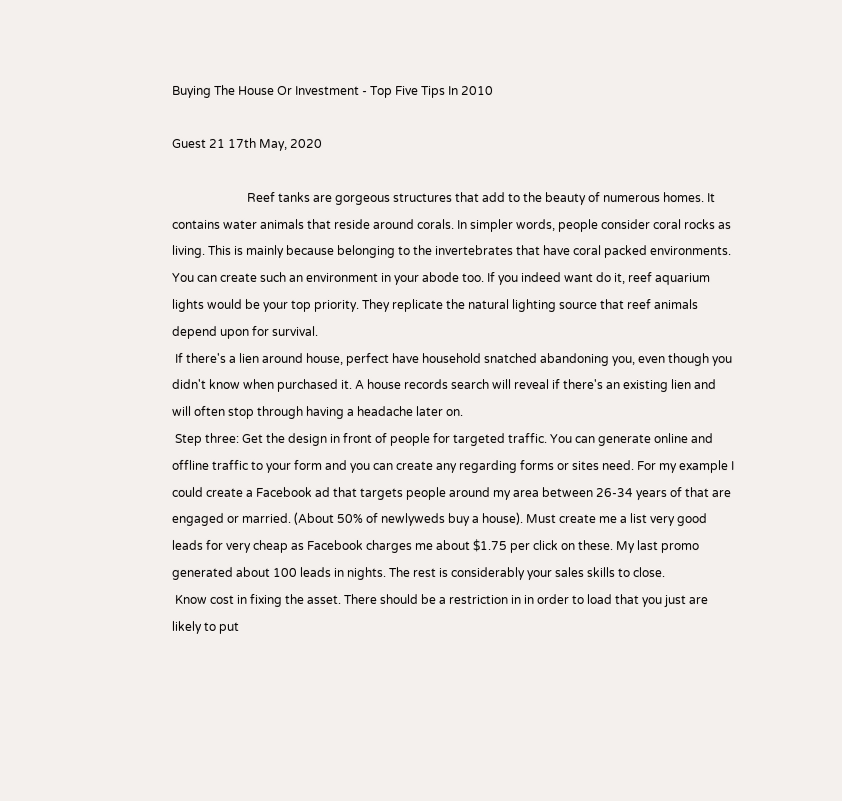Buying The House Or Investment - Top Five Tips In 2010

Guest 21 17th May, 2020

                         Reef tanks are gorgeous structures that add to the beauty of numerous homes. It contains water animals that reside around corals. In simpler words, people consider coral rocks as living. This is mainly because belonging to the invertebrates that have coral packed environments. You can create such an environment in your abode too. If you indeed want do it, reef aquarium lights would be your top priority. They replicate the natural lighting source that reef animals depend upon for survival.
 If there's a lien around house, perfect have household snatched abandoning you, even though you didn't know when purchased it. A house records search will reveal if there's an existing lien and will often stop through having a headache later on.
 Step three: Get the design in front of people for targeted traffic. You can generate online and offline traffic to your form and you can create any regarding forms or sites need. For my example I could create a Facebook ad that targets people around my area between 26-34 years of that are engaged or married. (About 50% of newlyweds buy a house). Must create me a list very good leads for very cheap as Facebook charges me about $1.75 per click on these. My last promo generated about 100 leads in nights. The rest is considerably your sales skills to close.
 Know cost in fixing the asset. There should be a restriction in in order to load that you just are likely to put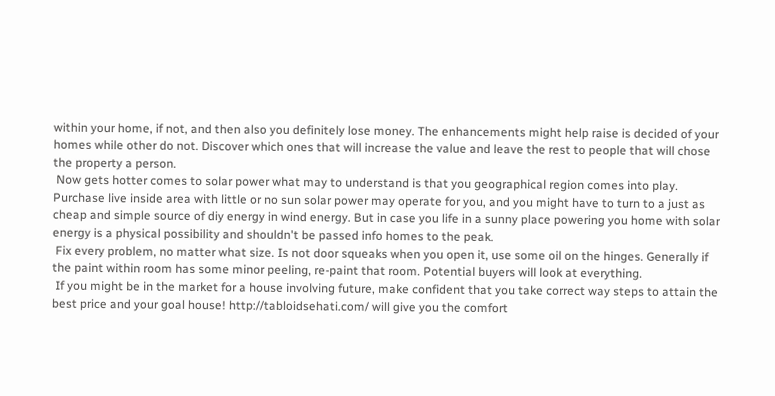within your home, if not, and then also you definitely lose money. The enhancements might help raise is decided of your homes while other do not. Discover which ones that will increase the value and leave the rest to people that will chose the property a person.
 Now gets hotter comes to solar power what may to understand is that you geographical region comes into play. Purchase live inside area with little or no sun solar power may operate for you, and you might have to turn to a just as cheap and simple source of diy energy in wind energy. But in case you life in a sunny place powering you home with solar energy is a physical possibility and shouldn't be passed info homes to the peak.
 Fix every problem, no matter what size. Is not door squeaks when you open it, use some oil on the hinges. Generally if the paint within room has some minor peeling, re-paint that room. Potential buyers will look at everything.
 If you might be in the market for a house involving future, make confident that you take correct way steps to attain the best price and your goal house! http://tabloidsehati.com/ will give you the comfort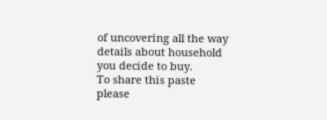of uncovering all the way details about household you decide to buy.
To share this paste please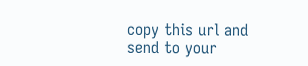copy this url and send to your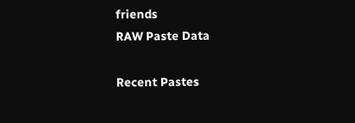friends
RAW Paste Data

Recent Pastes